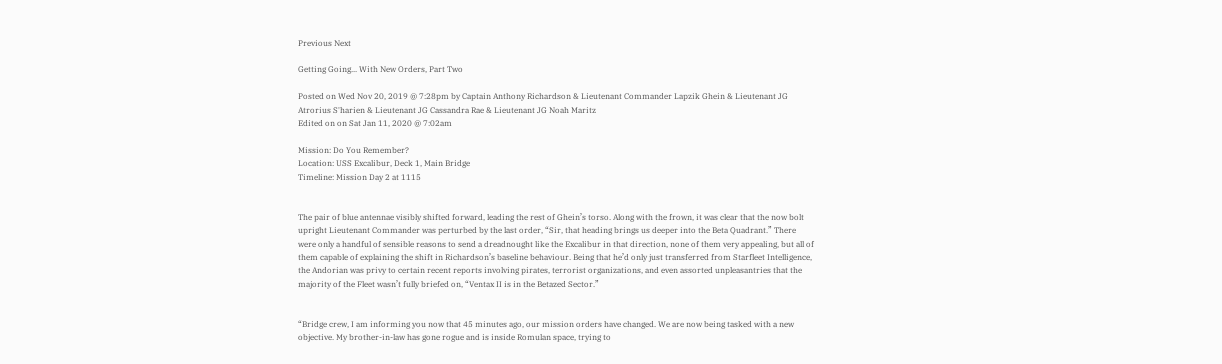Previous Next

Getting Going... With New Orders, Part Two

Posted on Wed Nov 20, 2019 @ 7:28pm by Captain Anthony Richardson & Lieutenant Commander Lapzik Ghein & Lieutenant JG Atrorius S'harien & Lieutenant JG Cassandra Rae & Lieutenant JG Noah Maritz
Edited on on Sat Jan 11, 2020 @ 7:02am

Mission: Do You Remember?
Location: USS Excalibur, Deck 1, Main Bridge
Timeline: Mission Day 2 at 1115


The pair of blue antennae visibly shifted forward, leading the rest of Ghein’s torso. Along with the frown, it was clear that the now bolt upright Lieutenant Commander was perturbed by the last order, “Sir, that heading brings us deeper into the Beta Quadrant.” There were only a handful of sensible reasons to send a dreadnought like the Excalibur in that direction, none of them very appealing, but all of them capable of explaining the shift in Richardson’s baseline behaviour. Being that he’d only just transferred from Starfleet Intelligence, the Andorian was privy to certain recent reports involving pirates, terrorist organizations, and even assorted unpleasantries that the majority of the Fleet wasn’t fully briefed on, “Ventax II is in the Betazed Sector.”


“Bridge crew, I am informing you now that 45 minutes ago, our mission orders have changed. We are now being tasked with a new objective. My brother-in-law has gone rogue and is inside Romulan space, trying to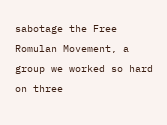sabotage the Free Romulan Movement, a group we worked so hard on three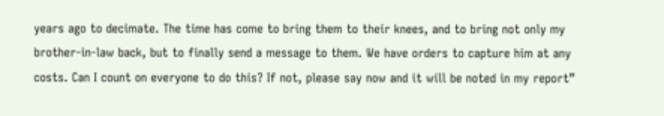years ago to decimate. The time has come to bring them to their knees, and to bring not only my brother-in-law back, but to finally send a message to them. We have orders to capture him at any costs. Can I count on everyone to do this? If not, please say now and it will be noted in my report”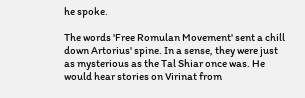he spoke.

The words 'Free Romulan Movement' sent a chill down Artorius' spine. In a sense, they were just as mysterious as the Tal Shiar once was. He would hear stories on Virinat from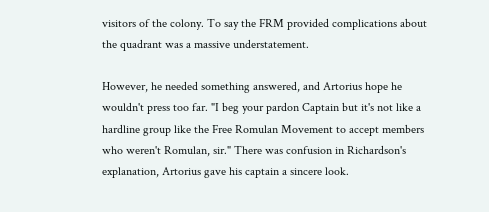visitors of the colony. To say the FRM provided complications about the quadrant was a massive understatement.

However, he needed something answered, and Artorius hope he wouldn't press too far. "I beg your pardon Captain but it's not like a hardline group like the Free Romulan Movement to accept members who weren't Romulan, sir." There was confusion in Richardson's explanation, Artorius gave his captain a sincere look.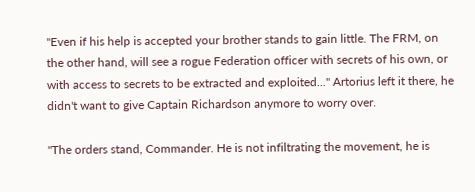"Even if his help is accepted your brother stands to gain little. The FRM, on the other hand, will see a rogue Federation officer with secrets of his own, or with access to secrets to be extracted and exploited..." Artorius left it there, he didn't want to give Captain Richardson anymore to worry over.

"The orders stand, Commander. He is not infiltrating the movement, he is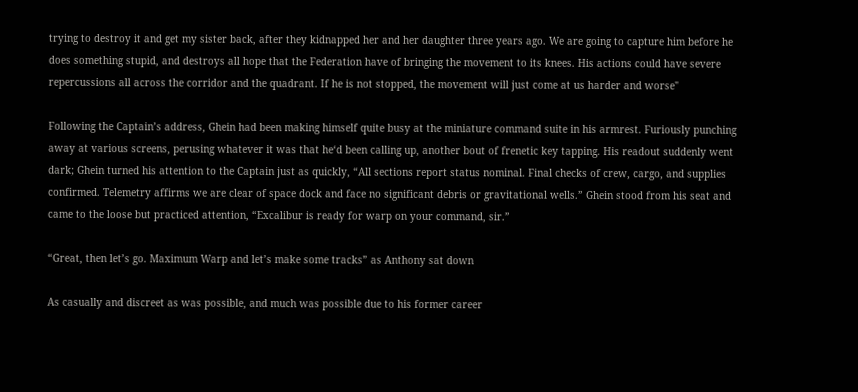trying to destroy it and get my sister back, after they kidnapped her and her daughter three years ago. We are going to capture him before he does something stupid, and destroys all hope that the Federation have of bringing the movement to its knees. His actions could have severe repercussions all across the corridor and the quadrant. If he is not stopped, the movement will just come at us harder and worse"

Following the Captain’s address, Ghein had been making himself quite busy at the miniature command suite in his armrest. Furiously punching away at various screens, perusing whatever it was that he‘d been calling up, another bout of frenetic key tapping. His readout suddenly went dark; Ghein turned his attention to the Captain just as quickly, “All sections report status nominal. Final checks of crew, cargo, and supplies confirmed. Telemetry affirms we are clear of space dock and face no significant debris or gravitational wells.” Ghein stood from his seat and came to the loose but practiced attention, “Excalibur is ready for warp on your command, sir.”

“Great, then let’s go. Maximum Warp and let’s make some tracks” as Anthony sat down

As casually and discreet as was possible, and much was possible due to his former career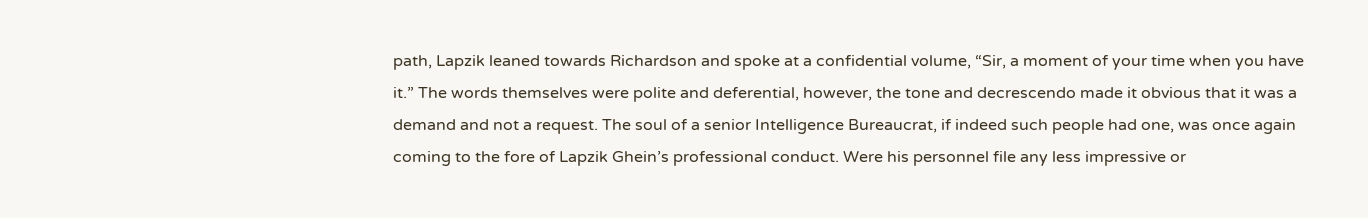path, Lapzik leaned towards Richardson and spoke at a confidential volume, “Sir, a moment of your time when you have it.” The words themselves were polite and deferential, however, the tone and decrescendo made it obvious that it was a demand and not a request. The soul of a senior Intelligence Bureaucrat, if indeed such people had one, was once again coming to the fore of Lapzik Ghein’s professional conduct. Were his personnel file any less impressive or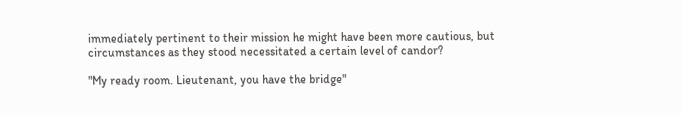immediately pertinent to their mission he might have been more cautious, but circumstances as they stood necessitated a certain level of candor?

"My ready room. Lieutenant, you have the bridge"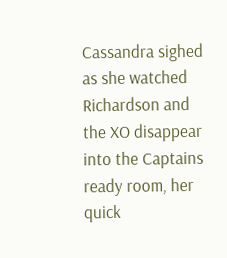Cassandra sighed as she watched Richardson and the XO disappear into the Captains ready room, her quick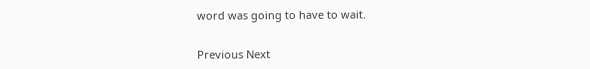word was going to have to wait.


Previous Next